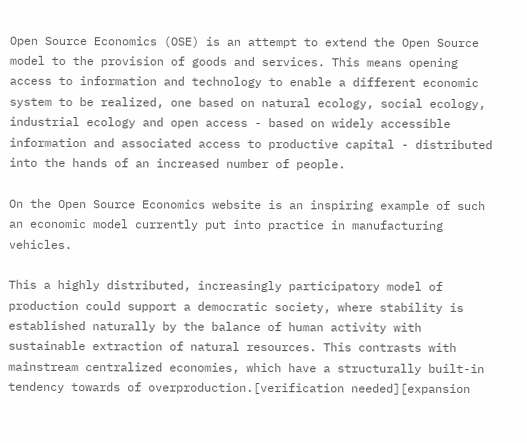Open Source Economics (OSE) is an attempt to extend the Open Source model to the provision of goods and services. This means opening access to information and technology to enable a different economic system to be realized, one based on natural ecology, social ecology, industrial ecology and open access - based on widely accessible information and associated access to productive capital - distributed into the hands of an increased number of people.

On the Open Source Economics website is an inspiring example of such an economic model currently put into practice in manufacturing vehicles.

This a highly distributed, increasingly participatory model of production could support a democratic society, where stability is established naturally by the balance of human activity with sustainable extraction of natural resources. This contrasts with mainstream centralized economies, which have a structurally built-in tendency towards of overproduction.[verification needed][expansion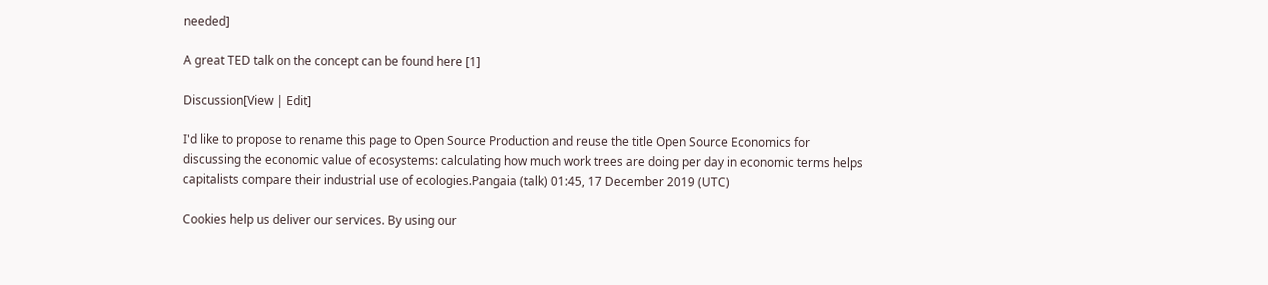needed]

A great TED talk on the concept can be found here [1]

Discussion[View | Edit]

I'd like to propose to rename this page to Open Source Production and reuse the title Open Source Economics for discussing the economic value of ecosystems: calculating how much work trees are doing per day in economic terms helps capitalists compare their industrial use of ecologies.Pangaia (talk) 01:45, 17 December 2019 (UTC)

Cookies help us deliver our services. By using our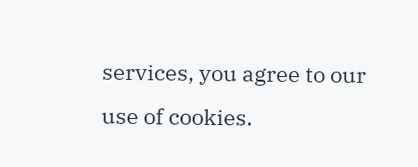services, you agree to our use of cookies.